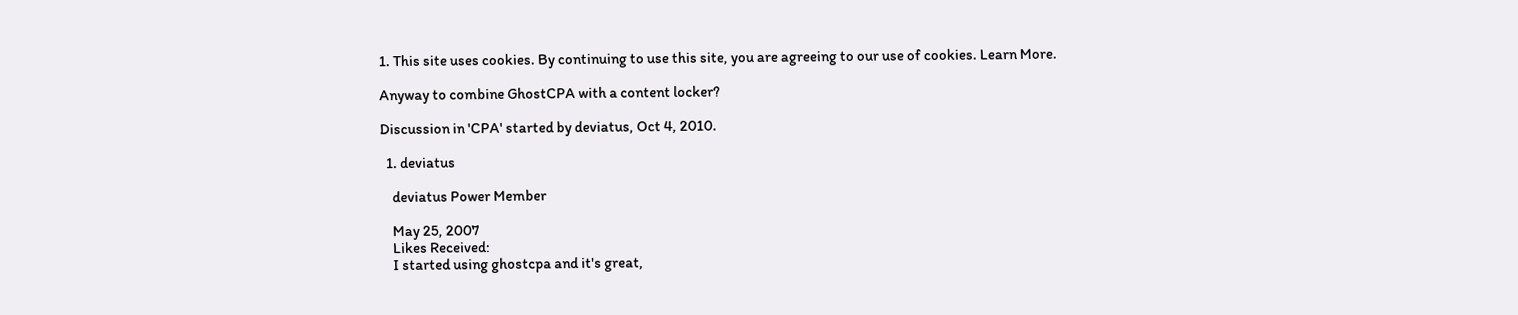1. This site uses cookies. By continuing to use this site, you are agreeing to our use of cookies. Learn More.

Anyway to combine GhostCPA with a content locker?

Discussion in 'CPA' started by deviatus, Oct 4, 2010.

  1. deviatus

    deviatus Power Member

    May 25, 2007
    Likes Received:
    I started using ghostcpa and it's great,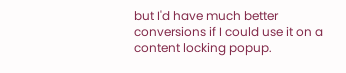but I'd have much better conversions if I could use it on a content locking popup.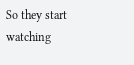So they start watching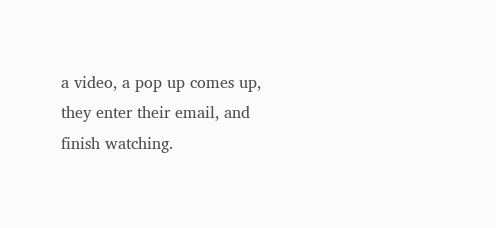a video, a pop up comes up, they enter their email, and finish watching.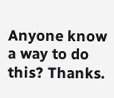Anyone know a way to do this? Thanks.